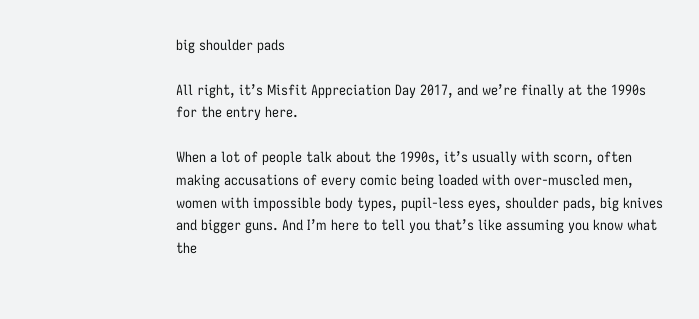big shoulder pads

All right, it’s Misfit Appreciation Day 2017, and we’re finally at the 1990s for the entry here.

When a lot of people talk about the 1990s, it’s usually with scorn, often making accusations of every comic being loaded with over-muscled men, women with impossible body types, pupil-less eyes, shoulder pads, big knives and bigger guns. And I’m here to tell you that’s like assuming you know what the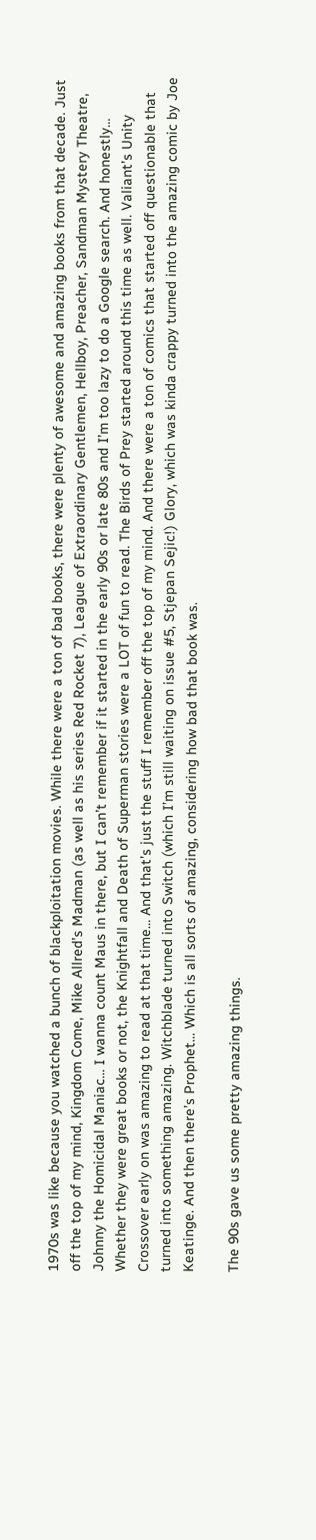1970s was like because you watched a bunch of blackploitation movies. While there were a ton of bad books, there were plenty of awesome and amazing books from that decade. Just off the top of my mind, Kingdom Come, Mike Allred’s Madman (as well as his series Red Rocket 7), League of Extraordinary Gentlemen, Hellboy, Preacher, Sandman Mystery Theatre, Johnny the Homicidal Maniac… I wanna count Maus in there, but I can’t remember if it started in the early 90s or late 80s and I’m too lazy to do a Google search. And honestly… Whether they were great books or not, the Knightfall and Death of Superman stories were a LOT of fun to read. The Birds of Prey started around this time as well. Valiant’s Unity Crossover early on was amazing to read at that time… And that’s just the stuff I remember off the top of my mind. And there were a ton of comics that started off questionable that turned into something amazing. Witchblade turned into Switch (which I’m still waiting on issue #5, Stjepan Sejic!) Glory, which was kinda crappy turned into the amazing comic by Joe Keatinge. And then there’s Prophet… Which is all sorts of amazing, considering how bad that book was.

The 90s gave us some pretty amazing things.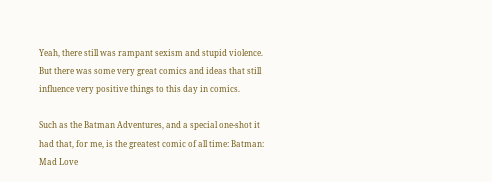Yeah, there still was rampant sexism and stupid violence. But there was some very great comics and ideas that still influence very positive things to this day in comics.

Such as the Batman Adventures, and a special one-shot it had that, for me, is the greatest comic of all time: Batman: Mad Love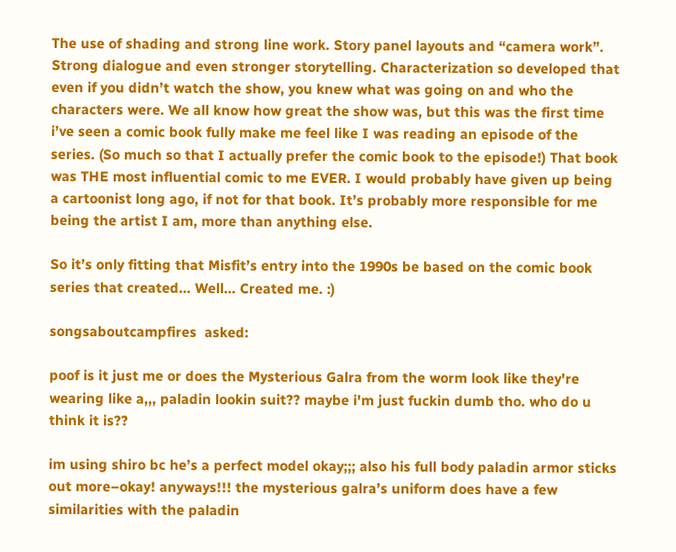The use of shading and strong line work. Story panel layouts and “camera work”. Strong dialogue and even stronger storytelling. Characterization so developed that even if you didn’t watch the show, you knew what was going on and who the characters were. We all know how great the show was, but this was the first time i’ve seen a comic book fully make me feel like I was reading an episode of the series. (So much so that I actually prefer the comic book to the episode!) That book was THE most influential comic to me EVER. I would probably have given up being a cartoonist long ago, if not for that book. It’s probably more responsible for me being the artist I am, more than anything else.

So it’s only fitting that Misfit’s entry into the 1990s be based on the comic book series that created… Well… Created me. :)

songsaboutcampfires  asked:

poof is it just me or does the Mysterious Galra from the worm look like they're wearing like a,,, paladin lookin suit?? maybe i'm just fuckin dumb tho. who do u think it is??

im using shiro bc he’s a perfect model okay;;; also his full body paladin armor sticks out more–okay! anyways!!! the mysterious galra’s uniform does have a few similarities with the paladin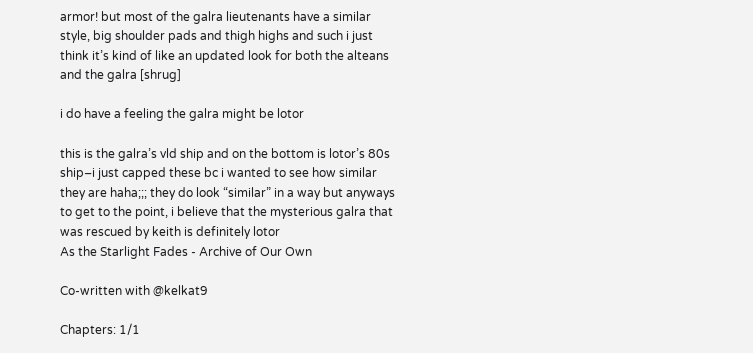armor! but most of the galra lieutenants have a similar style, big shoulder pads and thigh highs and such i just think it’s kind of like an updated look for both the alteans and the galra [shrug]

i do have a feeling the galra might be lotor

this is the galra’s vld ship and on the bottom is lotor’s 80s ship–i just capped these bc i wanted to see how similar they are haha;;; they do look “similar” in a way but anyways to get to the point, i believe that the mysterious galra that was rescued by keith is definitely lotor
As the Starlight Fades - Archive of Our Own

Co-written with @kelkat9

Chapters: 1/1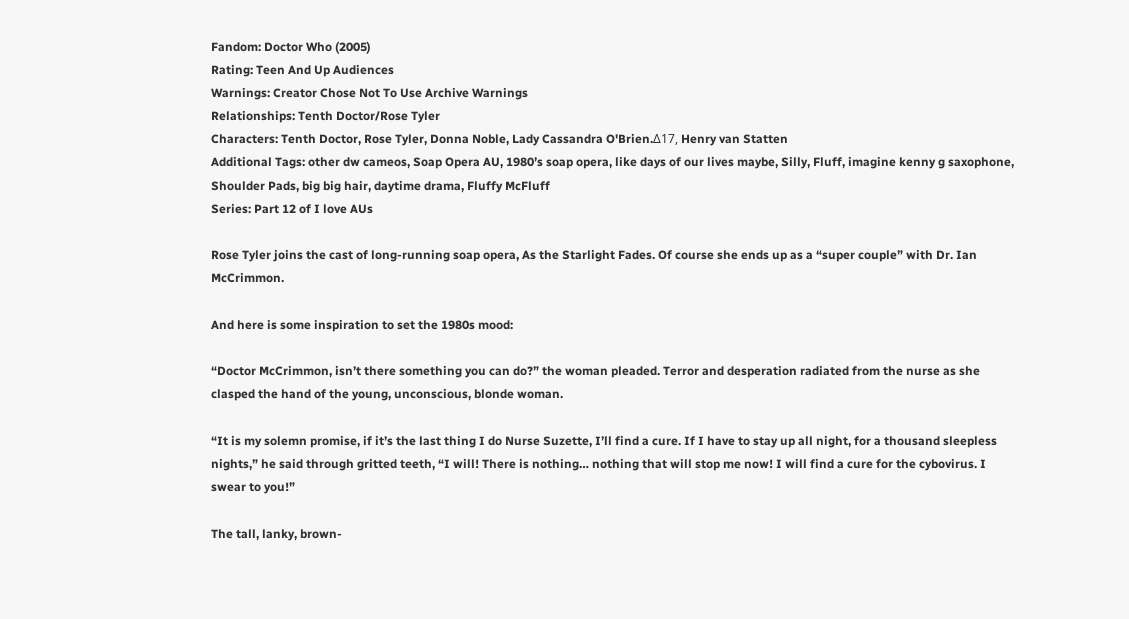Fandom: Doctor Who (2005)
Rating: Teen And Up Audiences
Warnings: Creator Chose Not To Use Archive Warnings
Relationships: Tenth Doctor/Rose Tyler
Characters: Tenth Doctor, Rose Tyler, Donna Noble, Lady Cassandra O'Brien.Δ17, Henry van Statten
Additional Tags: other dw cameos, Soap Opera AU, 1980’s soap opera, like days of our lives maybe, Silly, Fluff, imagine kenny g saxophone, Shoulder Pads, big big hair, daytime drama, Fluffy McFluff
Series: Part 12 of I love AUs

Rose Tyler joins the cast of long-running soap opera, As the Starlight Fades. Of course she ends up as a “super couple” with Dr. Ian McCrimmon.

And here is some inspiration to set the 1980s mood:

“Doctor McCrimmon, isn’t there something you can do?” the woman pleaded. Terror and desperation radiated from the nurse as she clasped the hand of the young, unconscious, blonde woman.

“It is my solemn promise, if it’s the last thing I do Nurse Suzette, I’ll find a cure. If I have to stay up all night, for a thousand sleepless nights,” he said through gritted teeth, “I will! There is nothing… nothing that will stop me now! I will find a cure for the cybovirus. I swear to you!”

The tall, lanky, brown-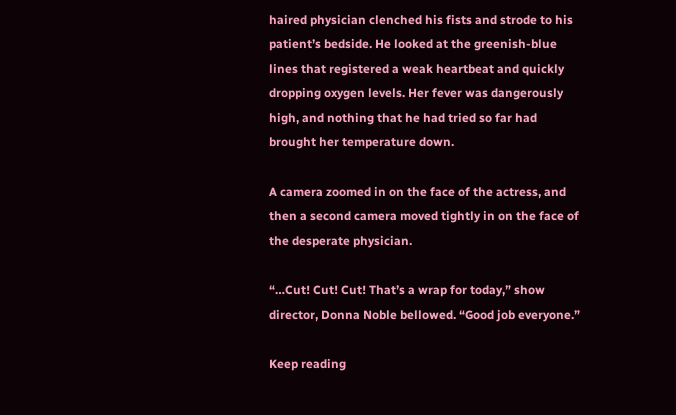haired physician clenched his fists and strode to his patient’s bedside. He looked at the greenish-blue lines that registered a weak heartbeat and quickly dropping oxygen levels. Her fever was dangerously high, and nothing that he had tried so far had brought her temperature down.

A camera zoomed in on the face of the actress, and then a second camera moved tightly in on the face of the desperate physician.

“…Cut! Cut! Cut! That’s a wrap for today,” show director, Donna Noble bellowed. “Good job everyone.”

Keep reading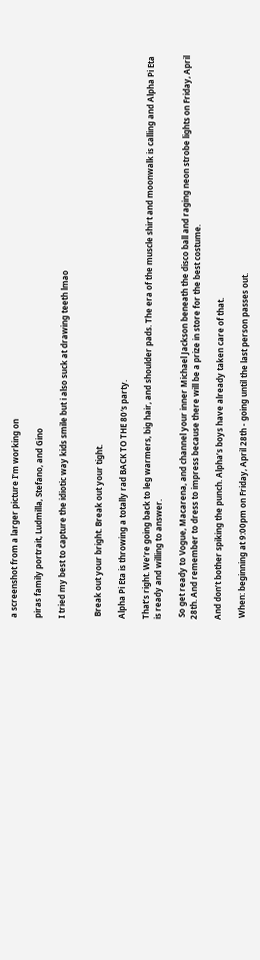a screenshot from a larger picture I’m working on

piras family portrait, Ludmilla, Stefano, and Gino

I tried my best to capture the idiotic way kids smile but i also suck at drawing teeth lmao


 Break out your bright. Break out your tight.

Alpha Pi Eta is throwing a totally rad BACK TO THE 80′s party.

That’s right. We’re going back to leg warmers, big hair, and shoulder pads. The era of the muscle shirt and moonwalk is calling and Alpha Pi Eta is ready and willing to answer.

 So get ready to Vogue, Macarena, and channel your inner Michael Jackson beneath the disco ball and raging neon strobe lights on Friday, April 28th. And remember to dress to impress because there will be a prize in store for the best costume.

And don’t bother spiking the punch. Alpha’s boys have already taken care of that.

 When: beginning at 9:00pm on Friday, April 28th - going until the last person passes out.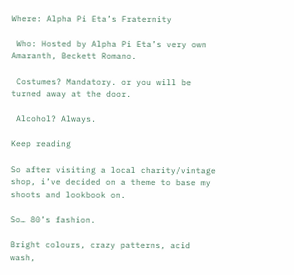Where: Alpha Pi Eta’s Fraternity

 Who: Hosted by Alpha Pi Eta’s very own Amaranth, Beckett Romano.

 Costumes? Mandatory. or you will be turned away at the door.

 Alcohol? Always.

Keep reading

So after visiting a local charity/vintage shop, i’ve decided on a theme to base my shoots and lookbook on.

So… 80’s fashion.

Bright colours, crazy patterns, acid wash,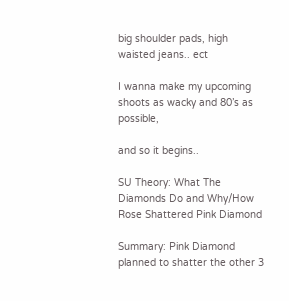big shoulder pads, high waisted jeans.. ect

I wanna make my upcoming shoots as wacky and 80’s as possible,

and so it begins..

SU Theory: What The Diamonds Do and Why/How Rose Shattered Pink Diamond

Summary: Pink Diamond planned to shatter the other 3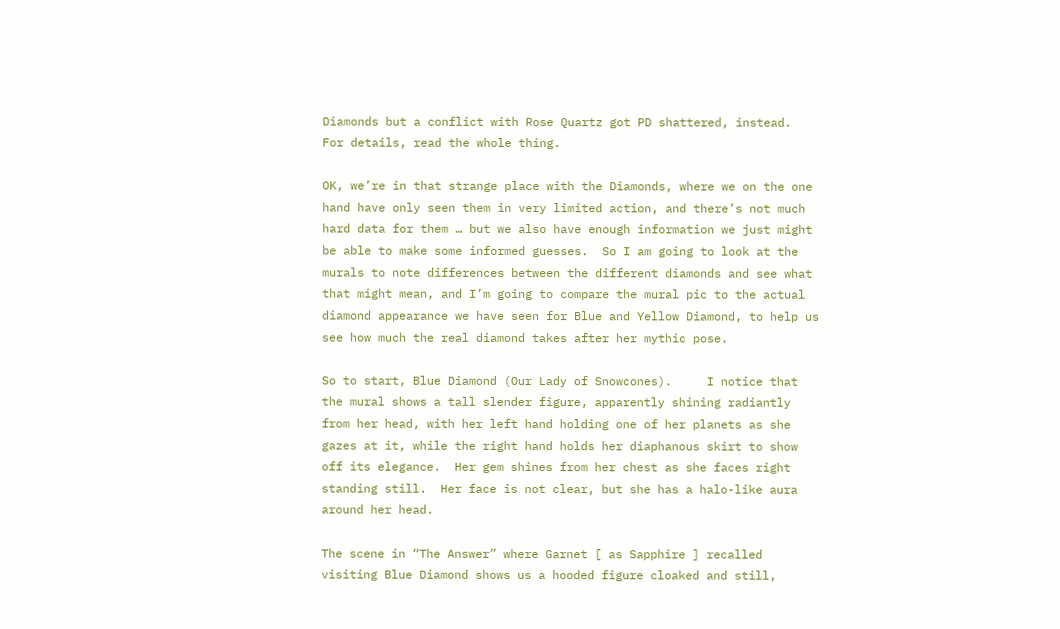Diamonds but a conflict with Rose Quartz got PD shattered, instead.  For details, read the whole thing.

OK, we’re in that strange place with the Diamonds, where we on the one hand have only seen them in very limited action, and there’s not much hard data for them … but we also have enough information we just might be able to make some informed guesses.  So I am going to look at the murals to note differences between the different diamonds and see what that might mean, and I’m going to compare the mural pic to the actual diamond appearance we have seen for Blue and Yellow Diamond, to help us see how much the real diamond takes after her mythic pose.

So to start, Blue Diamond (Our Lady of Snowcones).     I notice that the mural shows a tall slender figure, apparently shining radiantly from her head, with her left hand holding one of her planets as she gazes at it, while the right hand holds her diaphanous skirt to show off its elegance.  Her gem shines from her chest as she faces right standing still.  Her face is not clear, but she has a halo-like aura around her head.

The scene in “The Answer” where Garnet [ as Sapphire ] recalled visiting Blue Diamond shows us a hooded figure cloaked and still,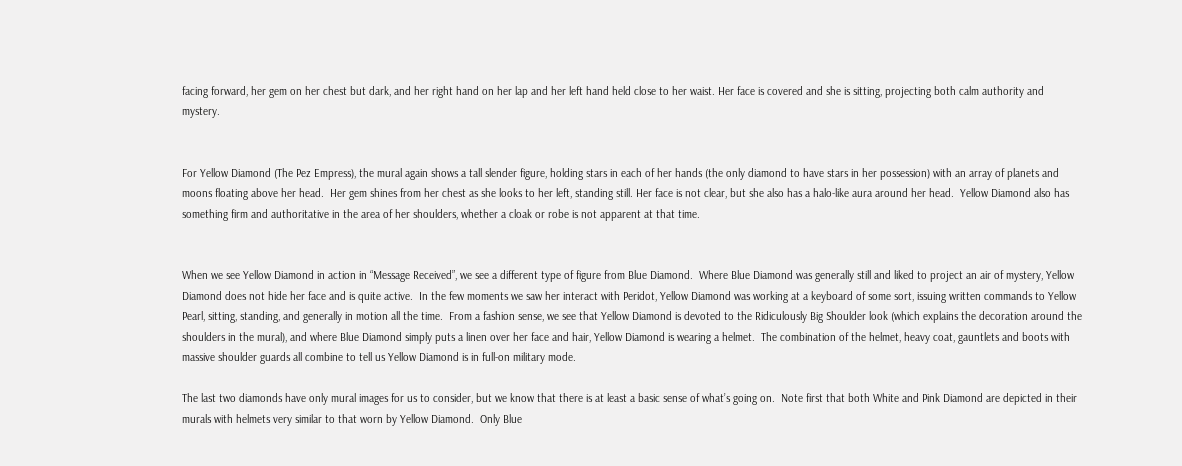facing forward, her gem on her chest but dark, and her right hand on her lap and her left hand held close to her waist. Her face is covered and she is sitting, projecting both calm authority and mystery.


For Yellow Diamond (The Pez Empress), the mural again shows a tall slender figure, holding stars in each of her hands (the only diamond to have stars in her possession) with an array of planets and moons floating above her head.  Her gem shines from her chest as she looks to her left, standing still. Her face is not clear, but she also has a halo-like aura around her head.  Yellow Diamond also has something firm and authoritative in the area of her shoulders, whether a cloak or robe is not apparent at that time.


When we see Yellow Diamond in action in “Message Received”, we see a different type of figure from Blue Diamond.  Where Blue Diamond was generally still and liked to project an air of mystery, Yellow Diamond does not hide her face and is quite active.  In the few moments we saw her interact with Peridot, Yellow Diamond was working at a keyboard of some sort, issuing written commands to Yellow Pearl, sitting, standing, and generally in motion all the time.  From a fashion sense, we see that Yellow Diamond is devoted to the Ridiculously Big Shoulder look (which explains the decoration around the shoulders in the mural), and where Blue Diamond simply puts a linen over her face and hair, Yellow Diamond is wearing a helmet.  The combination of the helmet, heavy coat, gauntlets and boots with massive shoulder guards all combine to tell us Yellow Diamond is in full-on military mode.

The last two diamonds have only mural images for us to consider, but we know that there is at least a basic sense of what’s going on.  Note first that both White and Pink Diamond are depicted in their murals with helmets very similar to that worn by Yellow Diamond.  Only Blue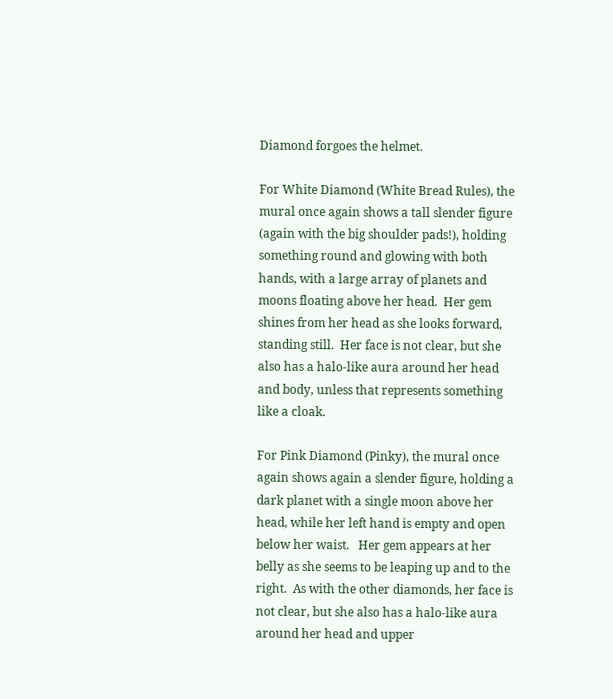Diamond forgoes the helmet.

For White Diamond (White Bread Rules), the mural once again shows a tall slender figure (again with the big shoulder pads!), holding something round and glowing with both hands, with a large array of planets and moons floating above her head.  Her gem shines from her head as she looks forward, standing still.  Her face is not clear, but she also has a halo-like aura around her head and body, unless that represents something like a cloak.

For Pink Diamond (Pinky), the mural once again shows again a slender figure, holding a dark planet with a single moon above her head, while her left hand is empty and open below her waist.   Her gem appears at her belly as she seems to be leaping up and to the right.  As with the other diamonds, her face is not clear, but she also has a halo-like aura around her head and upper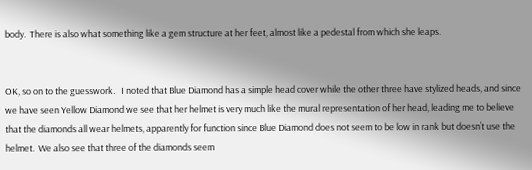body.  There is also what something like a gem structure at her feet, almost like a pedestal from which she leaps.


OK, so on to the guesswork.   I noted that Blue Diamond has a simple head cover while the other three have stylized heads, and since we have seen Yellow Diamond we see that her helmet is very much like the mural representation of her head, leading me to believe that the diamonds all wear helmets, apparently for function since Blue Diamond does not seem to be low in rank but doesn’t use the helmet.  We also see that three of the diamonds seem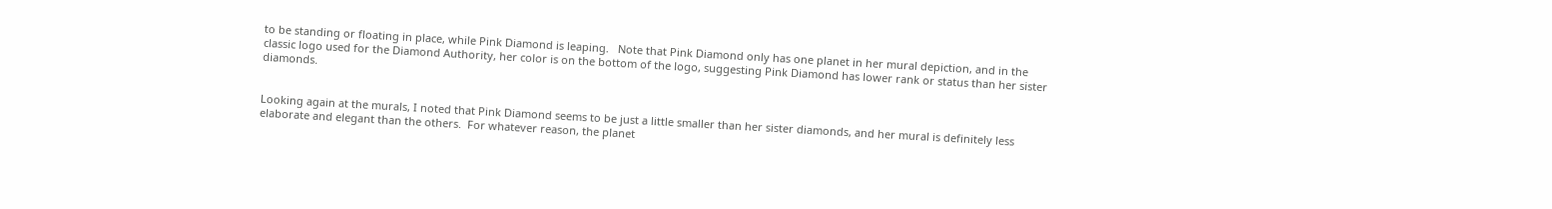to be standing or floating in place, while Pink Diamond is leaping.   Note that Pink Diamond only has one planet in her mural depiction, and in the classic logo used for the Diamond Authority, her color is on the bottom of the logo, suggesting Pink Diamond has lower rank or status than her sister diamonds.


Looking again at the murals, I noted that Pink Diamond seems to be just a little smaller than her sister diamonds, and her mural is definitely less elaborate and elegant than the others.  For whatever reason, the planet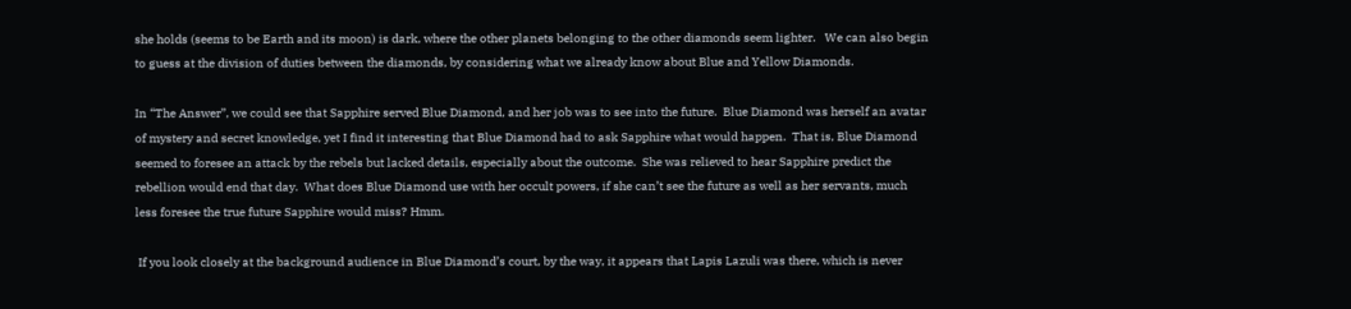she holds (seems to be Earth and its moon) is dark, where the other planets belonging to the other diamonds seem lighter.   We can also begin to guess at the division of duties between the diamonds, by considering what we already know about Blue and Yellow Diamonds.

In “The Answer”, we could see that Sapphire served Blue Diamond, and her job was to see into the future.  Blue Diamond was herself an avatar of mystery and secret knowledge, yet I find it interesting that Blue Diamond had to ask Sapphire what would happen.  That is, Blue Diamond seemed to foresee an attack by the rebels but lacked details, especially about the outcome.  She was relieved to hear Sapphire predict the rebellion would end that day.  What does Blue Diamond use with her occult powers, if she can’t see the future as well as her servants, much less foresee the true future Sapphire would miss? Hmm.

 If you look closely at the background audience in Blue Diamond’s court, by the way, it appears that Lapis Lazuli was there, which is never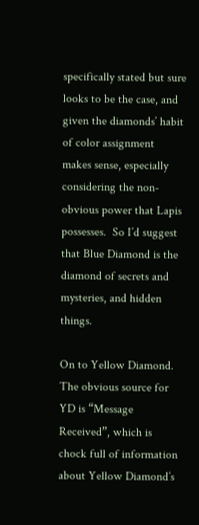specifically stated but sure looks to be the case, and given the diamonds’ habit of color assignment makes sense, especially considering the non-obvious power that Lapis possesses.  So I’d suggest that Blue Diamond is the diamond of secrets and mysteries, and hidden things.

On to Yellow Diamond.  The obvious source for YD is “Message Received”, which is chock full of information about Yellow Diamond’s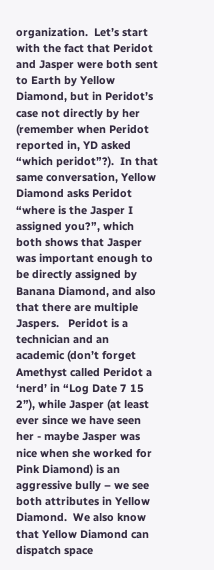organization.  Let’s start with the fact that Peridot and Jasper were both sent to Earth by Yellow Diamond, but in Peridot’s case not directly by her (remember when Peridot reported in, YD asked “which peridot”?).  In that same conversation, Yellow Diamond asks Peridot “where is the Jasper I assigned you?”, which both shows that Jasper was important enough to be directly assigned by Banana Diamond, and also that there are multiple Jaspers.   Peridot is a technician and an academic (don’t forget Amethyst called Peridot a ‘nerd’ in “Log Date 7 15 2”), while Jasper (at least ever since we have seen her - maybe Jasper was nice when she worked for Pink Diamond) is an aggressive bully – we see both attributes in Yellow Diamond.  We also know that Yellow Diamond can dispatch space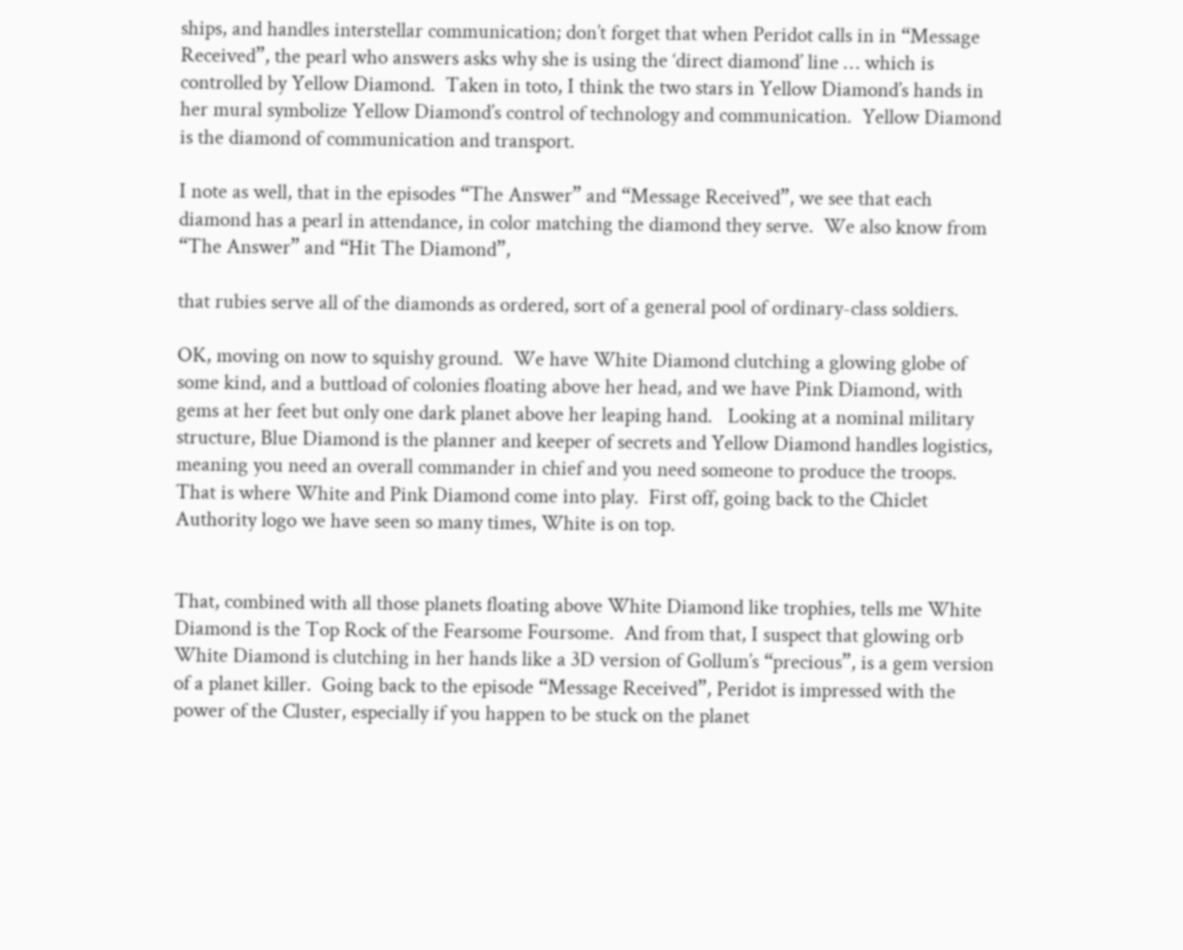ships, and handles interstellar communication; don’t forget that when Peridot calls in in “Message Received”, the pearl who answers asks why she is using the ‘direct diamond’ line … which is controlled by Yellow Diamond.  Taken in toto, I think the two stars in Yellow Diamond’s hands in her mural symbolize Yellow Diamond’s control of technology and communication.  Yellow Diamond is the diamond of communication and transport.

I note as well, that in the episodes “The Answer” and “Message Received”, we see that each diamond has a pearl in attendance, in color matching the diamond they serve.  We also know from “The Answer” and “Hit The Diamond”,

that rubies serve all of the diamonds as ordered, sort of a general pool of ordinary-class soldiers.

OK, moving on now to squishy ground.  We have White Diamond clutching a glowing globe of some kind, and a buttload of colonies floating above her head, and we have Pink Diamond, with gems at her feet but only one dark planet above her leaping hand.   Looking at a nominal military structure, Blue Diamond is the planner and keeper of secrets and Yellow Diamond handles logistics, meaning you need an overall commander in chief and you need someone to produce the troops.  That is where White and Pink Diamond come into play.  First off, going back to the Chiclet Authority logo we have seen so many times, White is on top.


That, combined with all those planets floating above White Diamond like trophies, tells me White Diamond is the Top Rock of the Fearsome Foursome.  And from that, I suspect that glowing orb White Diamond is clutching in her hands like a 3D version of Gollum’s “precious”, is a gem version of a planet killer.  Going back to the episode “Message Received”, Peridot is impressed with the power of the Cluster, especially if you happen to be stuck on the planet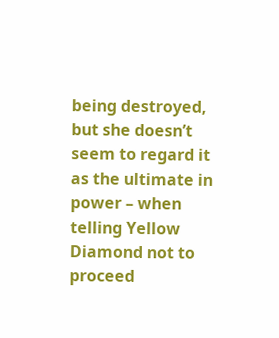being destroyed, but she doesn’t seem to regard it as the ultimate in power – when telling Yellow Diamond not to proceed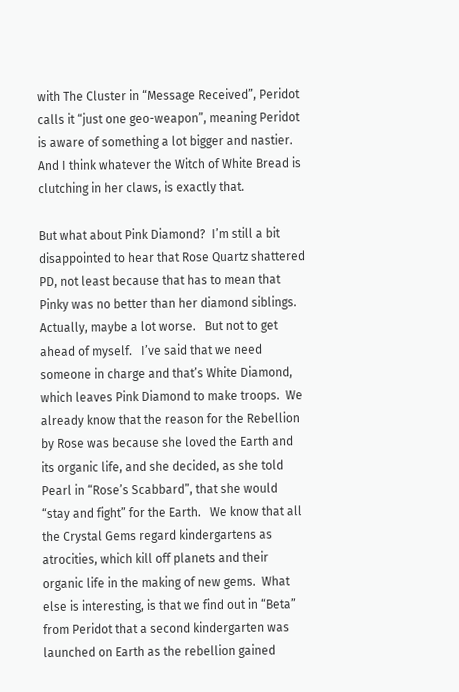with The Cluster in “Message Received”, Peridot calls it “just one geo-weapon”, meaning Peridot is aware of something a lot bigger and nastier.  And I think whatever the Witch of White Bread is clutching in her claws, is exactly that.

But what about Pink Diamond?  I’m still a bit disappointed to hear that Rose Quartz shattered PD, not least because that has to mean that Pinky was no better than her diamond siblings. Actually, maybe a lot worse.   But not to get ahead of myself.   I’ve said that we need someone in charge and that’s White Diamond, which leaves Pink Diamond to make troops.  We already know that the reason for the Rebellion by Rose was because she loved the Earth and its organic life, and she decided, as she told Pearl in “Rose’s Scabbard”, that she would “stay and fight” for the Earth.   We know that all the Crystal Gems regard kindergartens as atrocities, which kill off planets and their organic life in the making of new gems.  What else is interesting, is that we find out in “Beta” from Peridot that a second kindergarten was launched on Earth as the rebellion gained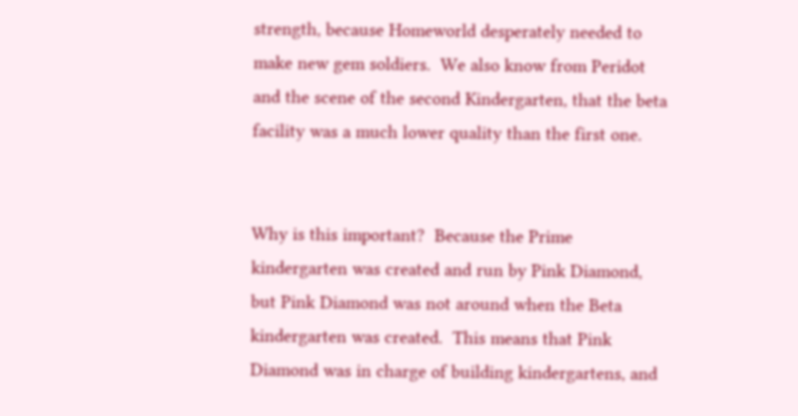strength, because Homeworld desperately needed to make new gem soldiers.  We also know from Peridot and the scene of the second Kindergarten, that the beta facility was a much lower quality than the first one.


Why is this important?  Because the Prime kindergarten was created and run by Pink Diamond, but Pink Diamond was not around when the Beta kindergarten was created.  This means that Pink Diamond was in charge of building kindergartens, and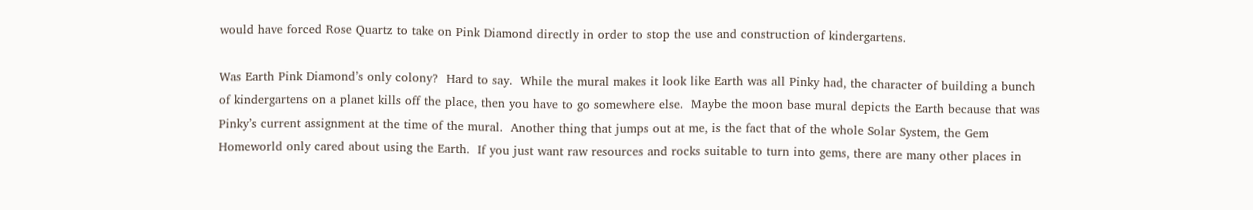would have forced Rose Quartz to take on Pink Diamond directly in order to stop the use and construction of kindergartens.

Was Earth Pink Diamond’s only colony?  Hard to say.  While the mural makes it look like Earth was all Pinky had, the character of building a bunch of kindergartens on a planet kills off the place, then you have to go somewhere else.  Maybe the moon base mural depicts the Earth because that was Pinky’s current assignment at the time of the mural.  Another thing that jumps out at me, is the fact that of the whole Solar System, the Gem Homeworld only cared about using the Earth.  If you just want raw resources and rocks suitable to turn into gems, there are many other places in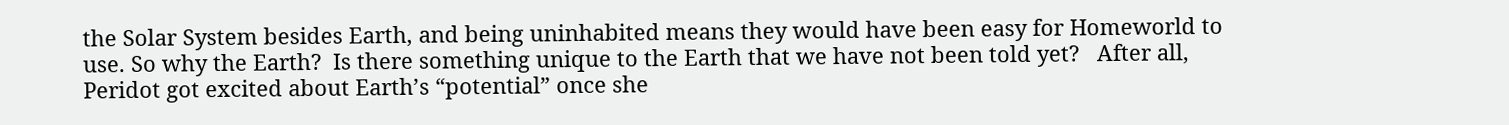the Solar System besides Earth, and being uninhabited means they would have been easy for Homeworld to use. So why the Earth?  Is there something unique to the Earth that we have not been told yet?   After all, Peridot got excited about Earth’s “potential” once she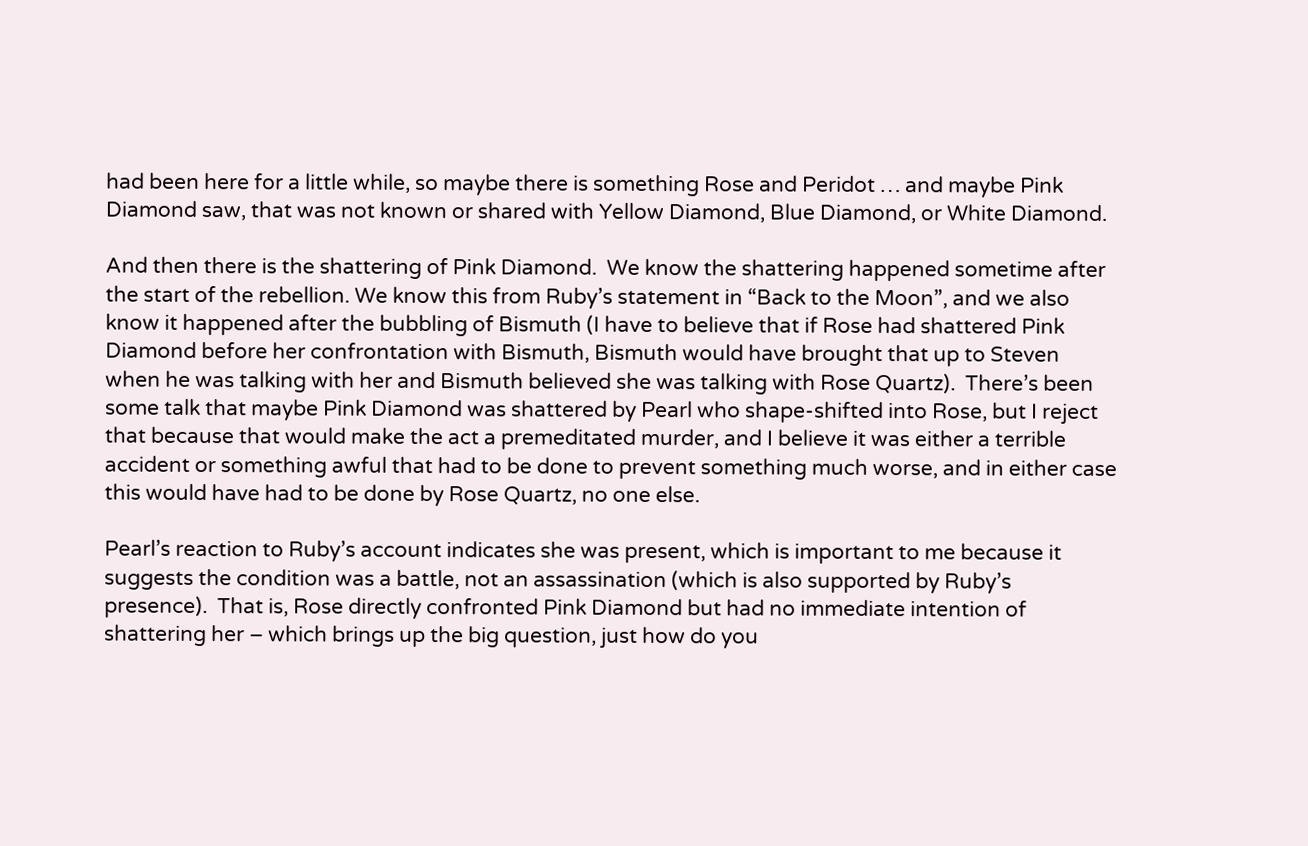had been here for a little while, so maybe there is something Rose and Peridot … and maybe Pink Diamond saw, that was not known or shared with Yellow Diamond, Blue Diamond, or White Diamond.

And then there is the shattering of Pink Diamond.  We know the shattering happened sometime after the start of the rebellion. We know this from Ruby’s statement in “Back to the Moon”, and we also know it happened after the bubbling of Bismuth (I have to believe that if Rose had shattered Pink Diamond before her confrontation with Bismuth, Bismuth would have brought that up to Steven when he was talking with her and Bismuth believed she was talking with Rose Quartz).  There’s been some talk that maybe Pink Diamond was shattered by Pearl who shape-shifted into Rose, but I reject that because that would make the act a premeditated murder, and I believe it was either a terrible accident or something awful that had to be done to prevent something much worse, and in either case this would have had to be done by Rose Quartz, no one else.

Pearl’s reaction to Ruby’s account indicates she was present, which is important to me because it suggests the condition was a battle, not an assassination (which is also supported by Ruby’s presence).  That is, Rose directly confronted Pink Diamond but had no immediate intention of shattering her – which brings up the big question, just how do you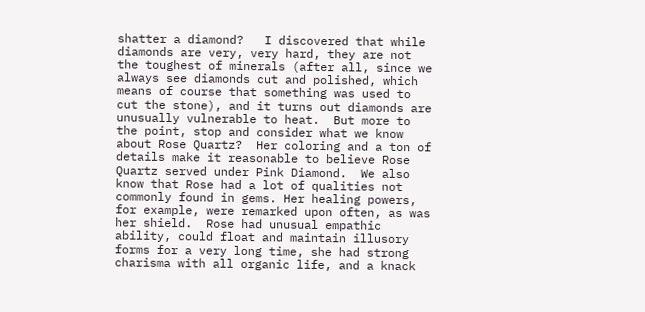shatter a diamond?   I discovered that while diamonds are very, very hard, they are not the toughest of minerals (after all, since we always see diamonds cut and polished, which means of course that something was used to cut the stone), and it turns out diamonds are unusually vulnerable to heat.  But more to the point, stop and consider what we know about Rose Quartz?  Her coloring and a ton of details make it reasonable to believe Rose Quartz served under Pink Diamond.  We also know that Rose had a lot of qualities not commonly found in gems. Her healing powers, for example, were remarked upon often, as was her shield.  Rose had unusual empathic ability, could float and maintain illusory forms for a very long time, she had strong charisma with all organic life, and a knack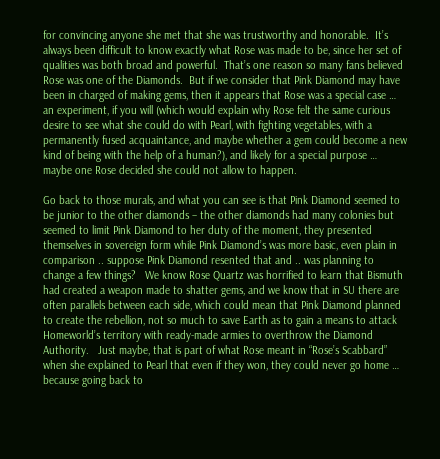for convincing anyone she met that she was trustworthy and honorable.  It’s always been difficult to know exactly what Rose was made to be, since her set of qualities was both broad and powerful.  That’s one reason so many fans believed Rose was one of the Diamonds.  But if we consider that Pink Diamond may have been in charged of making gems, then it appears that Rose was a special case … an experiment, if you will (which would explain why Rose felt the same curious desire to see what she could do with Pearl, with fighting vegetables, with a permanently fused acquaintance, and maybe whether a gem could become a new kind of being with the help of a human?), and likely for a special purpose … maybe one Rose decided she could not allow to happen.

Go back to those murals, and what you can see is that Pink Diamond seemed to be junior to the other diamonds – the other diamonds had many colonies but seemed to limit Pink Diamond to her duty of the moment, they presented themselves in sovereign form while Pink Diamond’s was more basic, even plain in comparison .. suppose Pink Diamond resented that and .. was planning to change a few things?   We know Rose Quartz was horrified to learn that Bismuth had created a weapon made to shatter gems, and we know that in SU there are often parallels between each side, which could mean that Pink Diamond planned to create the rebellion, not so much to save Earth as to gain a means to attack Homeworld’s territory with ready-made armies to overthrow the Diamond Authority.   Just maybe, that is part of what Rose meant in “Rose’s Scabbard” when she explained to Pearl that even if they won, they could never go home … because going back to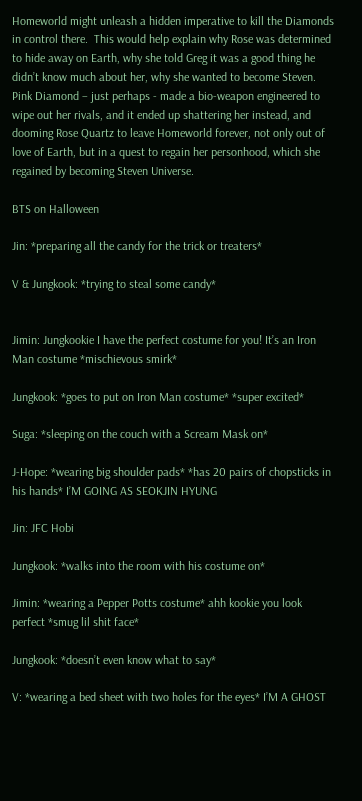Homeworld might unleash a hidden imperative to kill the Diamonds in control there.  This would help explain why Rose was determined to hide away on Earth, why she told Greg it was a good thing he didn’t know much about her, why she wanted to become Steven.  Pink Diamond – just perhaps - made a bio-weapon engineered to wipe out her rivals, and it ended up shattering her instead, and dooming Rose Quartz to leave Homeworld forever, not only out of love of Earth, but in a quest to regain her personhood, which she regained by becoming Steven Universe.

BTS on Halloween

Jin: *preparing all the candy for the trick or treaters*

V & Jungkook: *trying to steal some candy*


Jimin: Jungkookie I have the perfect costume for you! It’s an Iron Man costume *mischievous smirk*

Jungkook: *goes to put on Iron Man costume* *super excited*

Suga: *sleeping on the couch with a Scream Mask on*

J-Hope: *wearing big shoulder pads* *has 20 pairs of chopsticks in his hands* I’M GOING AS SEOKJIN HYUNG

Jin: JFC Hobi

Jungkook: *walks into the room with his costume on*

Jimin: *wearing a Pepper Potts costume* ahh kookie you look perfect *smug lil shit face*

Jungkook: *doesn’t even know what to say*

V: *wearing a bed sheet with two holes for the eyes* I’M A GHOST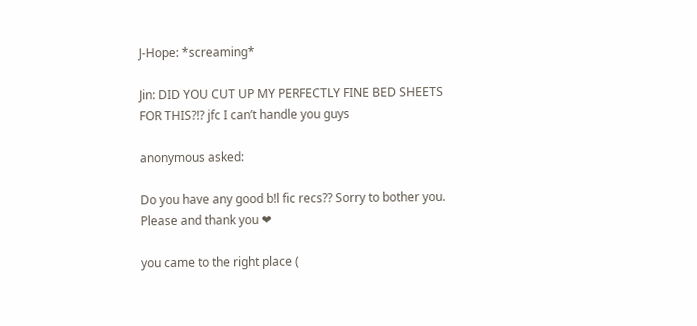J-Hope: *screaming*

Jin: DID YOU CUT UP MY PERFECTLY FINE BED SHEETS FOR THIS?!? jfc I can’t handle you guys

anonymous asked:

Do you have any good b!l fic recs?? Sorry to bother you. Please and thank you ❤

you came to the right place (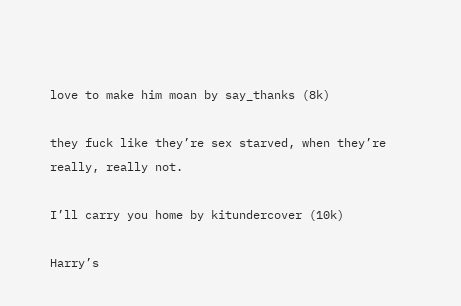love to make him moan by say_thanks (8k)

they fuck like they’re sex starved, when they’re really, really not.

I’ll carry you home by kitundercover (10k)

Harry’s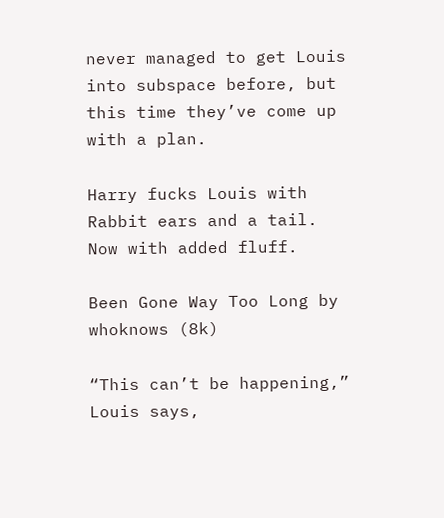never managed to get Louis into subspace before, but this time they’ve come up with a plan.

Harry fucks Louis with Rabbit ears and a tail. Now with added fluff.

Been Gone Way Too Long by whoknows (8k)

“This can’t be happening,” Louis says,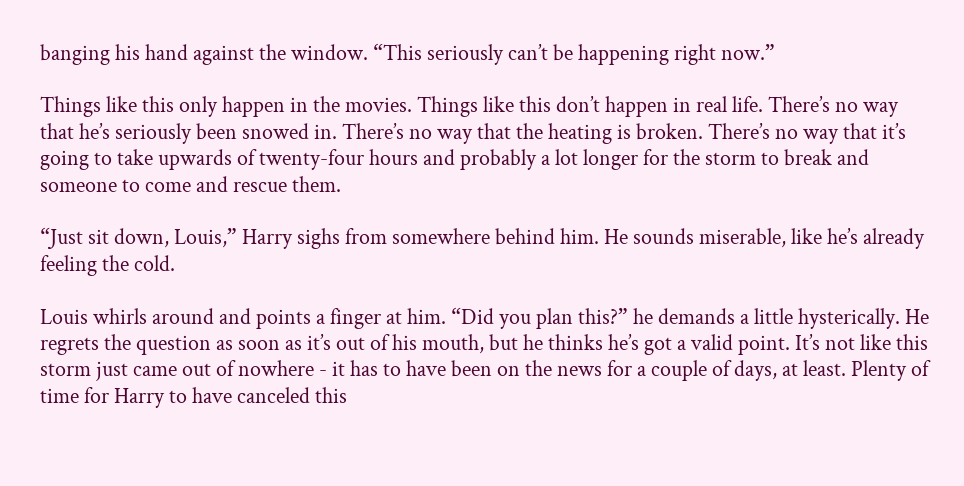banging his hand against the window. “This seriously can’t be happening right now.”

Things like this only happen in the movies. Things like this don’t happen in real life. There’s no way that he’s seriously been snowed in. There’s no way that the heating is broken. There’s no way that it’s going to take upwards of twenty-four hours and probably a lot longer for the storm to break and someone to come and rescue them.

“Just sit down, Louis,” Harry sighs from somewhere behind him. He sounds miserable, like he’s already feeling the cold.

Louis whirls around and points a finger at him. “Did you plan this?” he demands a little hysterically. He regrets the question as soon as it’s out of his mouth, but he thinks he’s got a valid point. It’s not like this storm just came out of nowhere - it has to have been on the news for a couple of days, at least. Plenty of time for Harry to have canceled this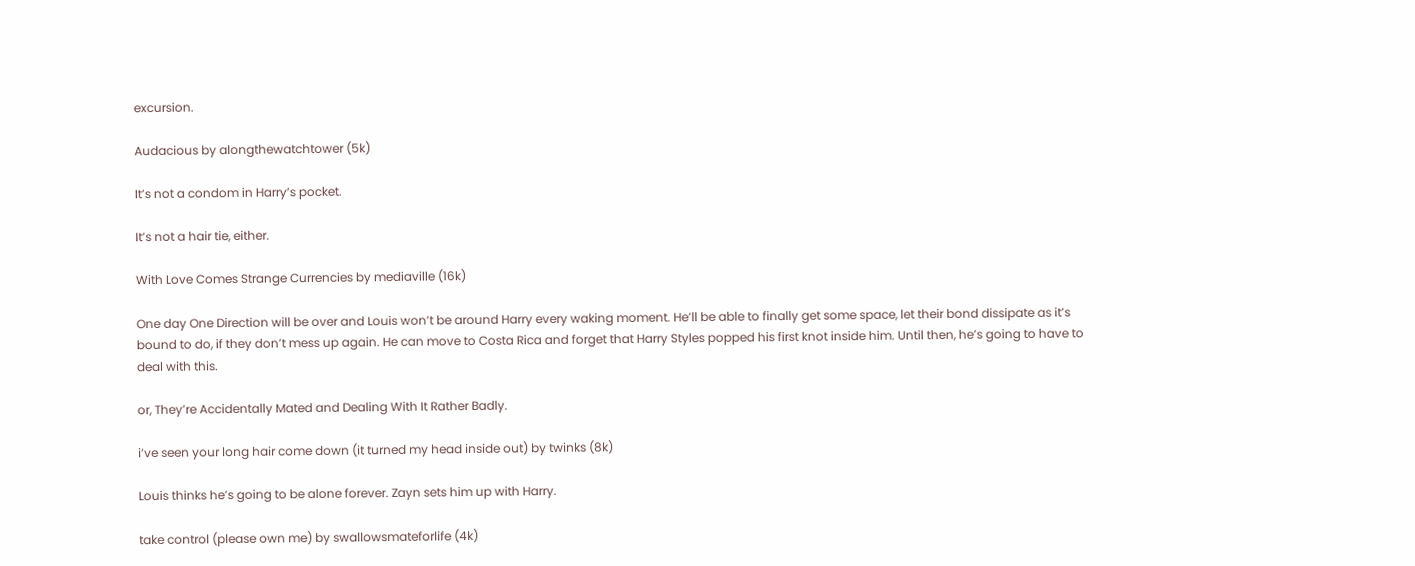excursion.

Audacious by alongthewatchtower (5k)

It’s not a condom in Harry’s pocket.

It’s not a hair tie, either.

With Love Comes Strange Currencies by mediaville (16k)

One day One Direction will be over and Louis won’t be around Harry every waking moment. He’ll be able to finally get some space, let their bond dissipate as it’s bound to do, if they don’t mess up again. He can move to Costa Rica and forget that Harry Styles popped his first knot inside him. Until then, he’s going to have to deal with this.

or, They’re Accidentally Mated and Dealing With It Rather Badly.

i’ve seen your long hair come down (it turned my head inside out) by twinks (8k)

Louis thinks he’s going to be alone forever. Zayn sets him up with Harry.

take control (please own me) by swallowsmateforlife (4k)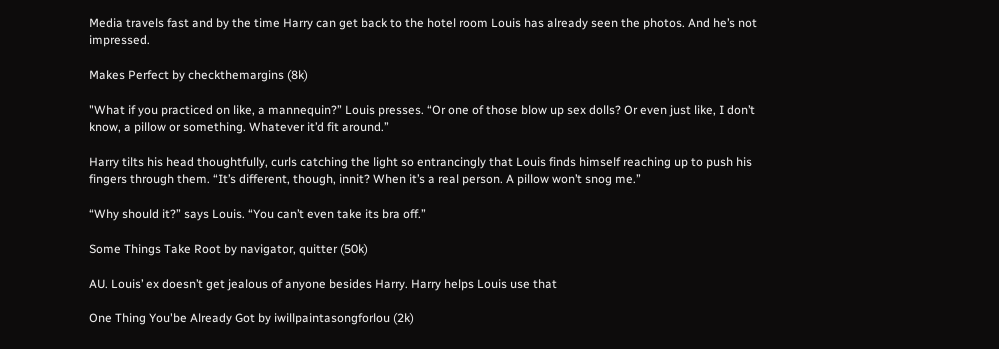Media travels fast and by the time Harry can get back to the hotel room Louis has already seen the photos. And he’s not impressed.

Makes Perfect by checkthemargins (8k)

"What if you practiced on like, a mannequin?” Louis presses. “Or one of those blow up sex dolls? Or even just like, I don’t know, a pillow or something. Whatever it’d fit around.”

Harry tilts his head thoughtfully, curls catching the light so entrancingly that Louis finds himself reaching up to push his fingers through them. “It’s different, though, innit? When it’s a real person. A pillow won’t snog me.”

“Why should it?” says Louis. “You can’t even take its bra off.”

Some Things Take Root by navigator, quitter (50k)

AU. Louis’ ex doesn’t get jealous of anyone besides Harry. Harry helps Louis use that

One Thing You'be Already Got by iwillpaintasongforlou (2k)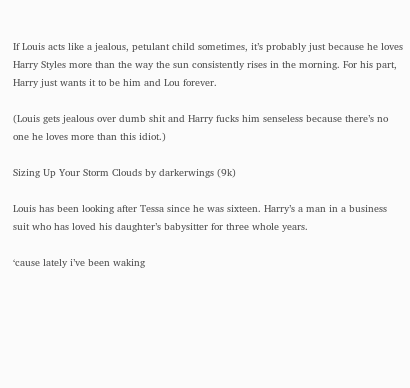If Louis acts like a jealous, petulant child sometimes, it’s probably just because he loves Harry Styles more than the way the sun consistently rises in the morning. For his part, Harry just wants it to be him and Lou forever.

(Louis gets jealous over dumb shit and Harry fucks him senseless because there’s no one he loves more than this idiot.)

Sizing Up Your Storm Clouds by darkerwings (9k)

Louis has been looking after Tessa since he was sixteen. Harry’s a man in a business suit who has loved his daughter’s babysitter for three whole years.

‘cause lately i’ve been waking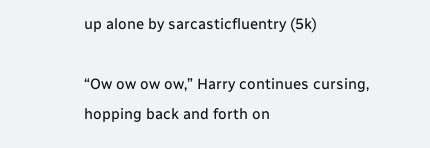up alone by sarcasticfluentry (5k)

“Ow ow ow ow,” Harry continues cursing, hopping back and forth on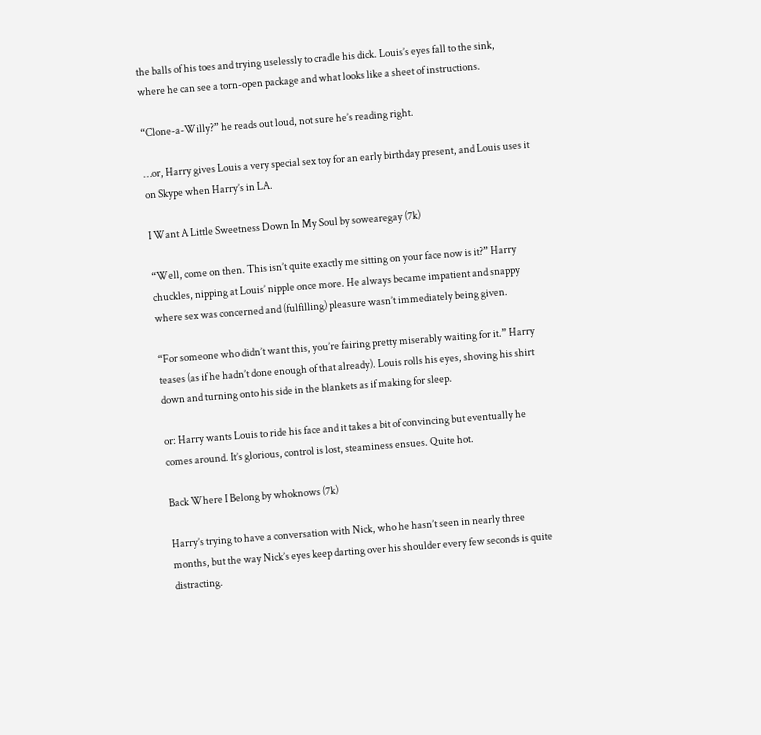the balls of his toes and trying uselessly to cradle his dick. Louis’s eyes fall to the sink, where he can see a torn-open package and what looks like a sheet of instructions.

“Clone-a-Willy?” he reads out loud, not sure he’s reading right.

…or, Harry gives Louis a very special sex toy for an early birthday present, and Louis uses it on Skype when Harry’s in LA.

I Want A Little Sweetness Down In My Soul by sowearegay (7k)

“Well, come on then. This isn’t quite exactly me sitting on your face now is it?” Harry chuckles, nipping at Louis’ nipple once more. He always became impatient and snappy where sex was concerned and (fulfilling) pleasure wasn’t immediately being given.

“For someone who didn’t want this, you’re fairing pretty miserably waiting for it.” Harry teases (as if he hadn’t done enough of that already). Louis rolls his eyes, shoving his shirt down and turning onto his side in the blankets as if making for sleep.

or: Harry wants Louis to ride his face and it takes a bit of convincing but eventually he comes around. It’s glorious, control is lost, steaminess ensues. Quite hot.

Back Where I Belong by whoknows (7k)

Harry’s trying to have a conversation with Nick, who he hasn’t seen in nearly three months, but the way Nick’s eyes keep darting over his shoulder every few seconds is quite distracting.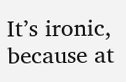It’s ironic, because at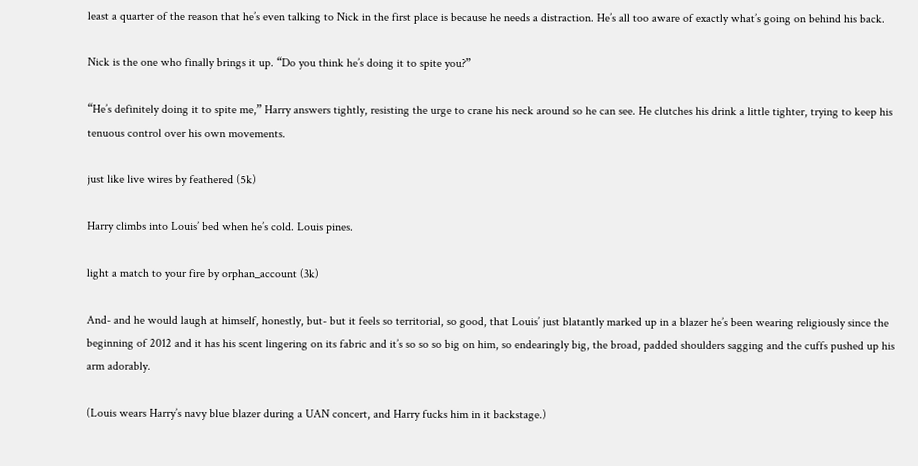least a quarter of the reason that he’s even talking to Nick in the first place is because he needs a distraction. He’s all too aware of exactly what’s going on behind his back.

Nick is the one who finally brings it up. “Do you think he’s doing it to spite you?”

“He’s definitely doing it to spite me,” Harry answers tightly, resisting the urge to crane his neck around so he can see. He clutches his drink a little tighter, trying to keep his tenuous control over his own movements.

just like live wires by feathered (5k)

Harry climbs into Louis’ bed when he’s cold. Louis pines.

light a match to your fire by orphan_account (3k)

And- and he would laugh at himself, honestly, but- but it feels so territorial, so good, that Louis’ just blatantly marked up in a blazer he’s been wearing religiously since the beginning of 2012 and it has his scent lingering on its fabric and it’s so so so big on him, so endearingly big, the broad, padded shoulders sagging and the cuffs pushed up his arm adorably.

(Louis wears Harry’s navy blue blazer during a UAN concert, and Harry fucks him in it backstage.)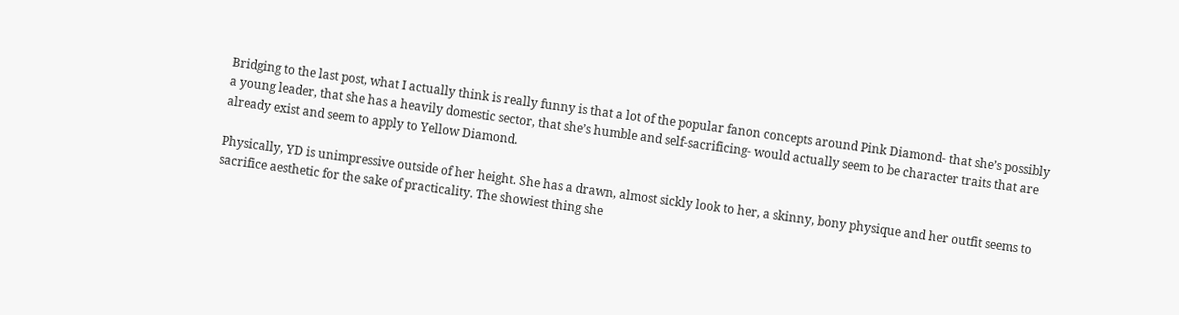Bridging to the last post, what I actually think is really funny is that a lot of the popular fanon concepts around Pink Diamond- that she’s possibly a young leader, that she has a heavily domestic sector, that she’s humble and self-sacrificing- would actually seem to be character traits that are already exist and seem to apply to Yellow Diamond.

Physically, YD is unimpressive outside of her height. She has a drawn, almost sickly look to her, a skinny, bony physique and her outfit seems to sacrifice aesthetic for the sake of practicality. The showiest thing she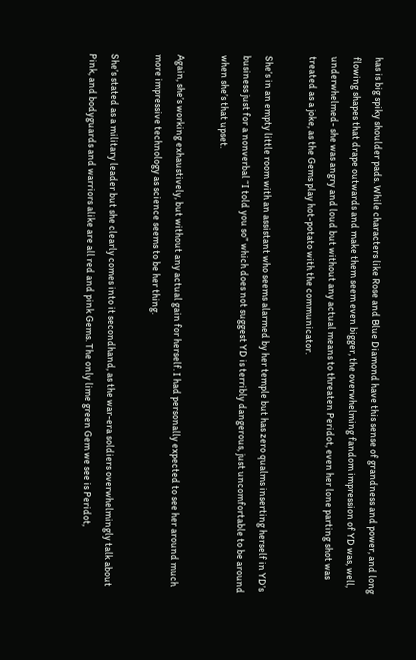has is big spiky shoulder pads. While characters like Rose and Blue Diamond have this sense of grandness and power, and long flowing shapes that drape outwards and make them seem even bigger, the overwhelming fandom impression of YD was, well, underwhelmed- she was angry and loud but without any actual means to threaten Peridot, even her lone parting shot was treated as a joke, as the Gems play hot-potato with the communicator.

She’s in an empty little room with an assistant who seems alarmed by her temple but has zero qualms inserting herself in YD’s business just for a nonverbal “I told you so” which does not suggest YD is terribly dangerous, just uncomfortable to be around when she’s that upset.

Again, she’s working exhaustively, but without any actual gain for herself. I had personally expected to see her around much more impressive technology as science seems to be her thing.

She’s stated as a military leader but she clearly comes into it secondhand, as the war-era soldiers overwhelmingly talk about Pink, and bodyguards and warriors alike are all red and pink Gems. The only lime green Gem we see is Peridot,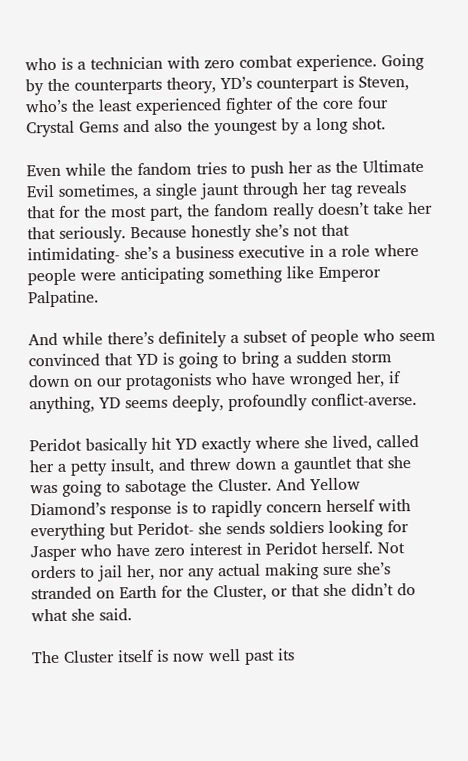who is a technician with zero combat experience. Going by the counterparts theory, YD’s counterpart is Steven, who’s the least experienced fighter of the core four Crystal Gems and also the youngest by a long shot.

Even while the fandom tries to push her as the Ultimate Evil sometimes, a single jaunt through her tag reveals that for the most part, the fandom really doesn’t take her that seriously. Because honestly she’s not that intimidating- she’s a business executive in a role where people were anticipating something like Emperor Palpatine.

And while there’s definitely a subset of people who seem convinced that YD is going to bring a sudden storm down on our protagonists who have wronged her, if anything, YD seems deeply, profoundly conflict-averse.

Peridot basically hit YD exactly where she lived, called her a petty insult, and threw down a gauntlet that she was going to sabotage the Cluster. And Yellow Diamond’s response is to rapidly concern herself with everything but Peridot- she sends soldiers looking for Jasper who have zero interest in Peridot herself. Not orders to jail her, nor any actual making sure she’s stranded on Earth for the Cluster, or that she didn’t do what she said.

The Cluster itself is now well past its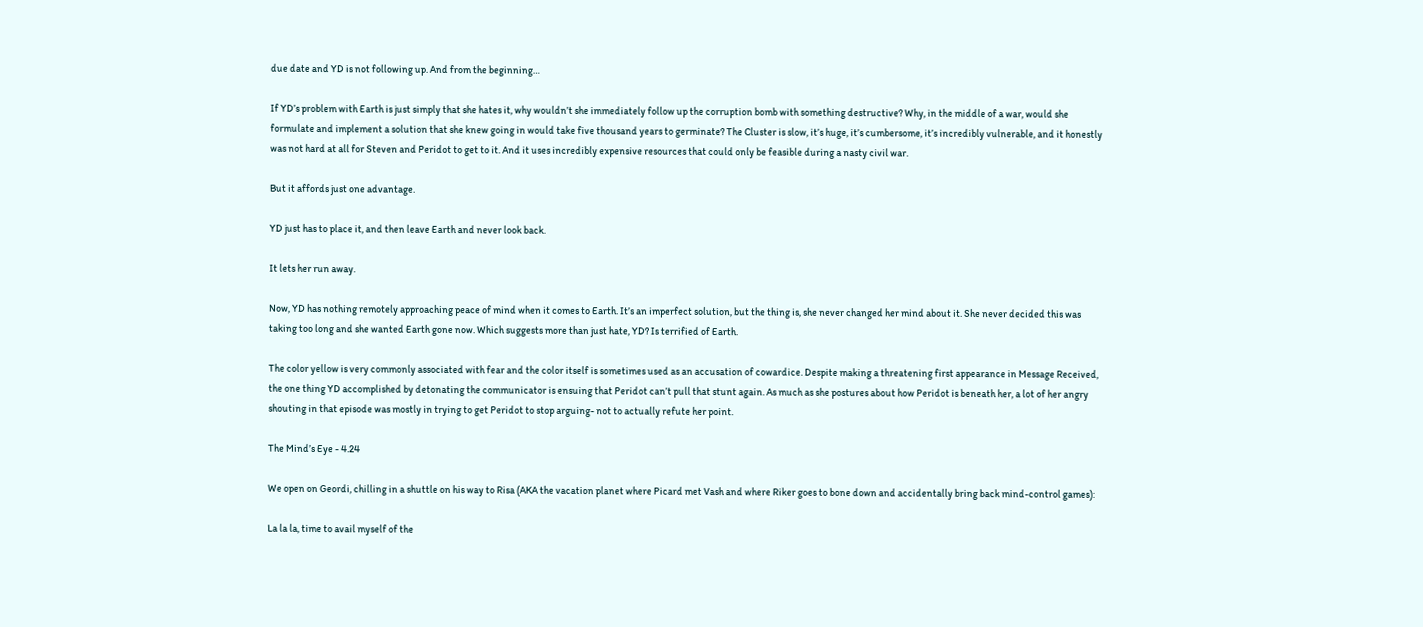due date and YD is not following up. And from the beginning…

If YD’s problem with Earth is just simply that she hates it, why wouldn’t she immediately follow up the corruption bomb with something destructive? Why, in the middle of a war, would she formulate and implement a solution that she knew going in would take five thousand years to germinate? The Cluster is slow, it’s huge, it’s cumbersome, it’s incredibly vulnerable, and it honestly was not hard at all for Steven and Peridot to get to it. And it uses incredibly expensive resources that could only be feasible during a nasty civil war.

But it affords just one advantage.

YD just has to place it, and then leave Earth and never look back.

It lets her run away.

Now, YD has nothing remotely approaching peace of mind when it comes to Earth. It’s an imperfect solution, but the thing is, she never changed her mind about it. She never decided this was taking too long and she wanted Earth gone now. Which suggests more than just hate, YD? Is terrified of Earth.

The color yellow is very commonly associated with fear and the color itself is sometimes used as an accusation of cowardice. Despite making a threatening first appearance in Message Received, the one thing YD accomplished by detonating the communicator is ensuing that Peridot can’t pull that stunt again. As much as she postures about how Peridot is beneath her, a lot of her angry shouting in that episode was mostly in trying to get Peridot to stop arguing- not to actually refute her point.

The Mind’s Eye - 4.24

We open on Geordi, chilling in a shuttle on his way to Risa (AKA the vacation planet where Picard met Vash and where Riker goes to bone down and accidentally bring back mind-control games):

La la la, time to avail myself of the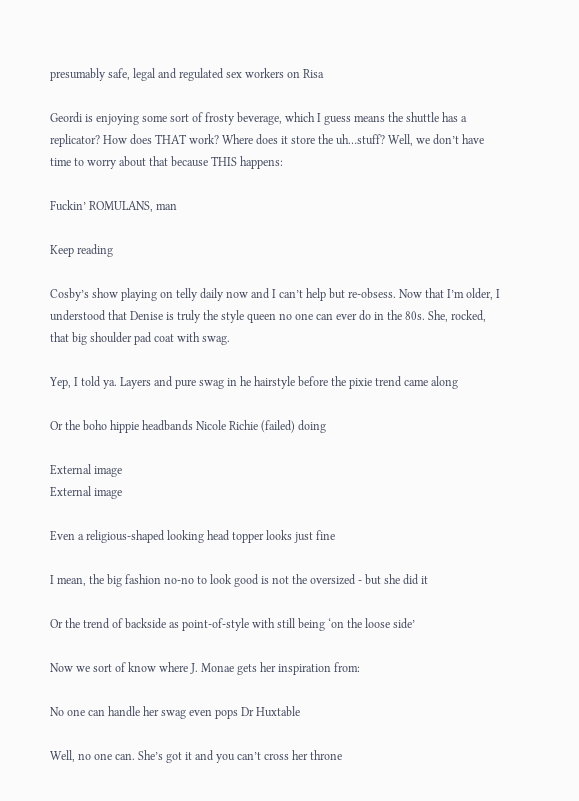presumably safe, legal and regulated sex workers on Risa

Geordi is enjoying some sort of frosty beverage, which I guess means the shuttle has a replicator? How does THAT work? Where does it store the uh…stuff? Well, we don’t have time to worry about that because THIS happens:

Fuckin’ ROMULANS, man

Keep reading

Cosby’s show playing on telly daily now and I can’t help but re-obsess. Now that I’m older, I understood that Denise is truly the style queen no one can ever do in the 80s. She, rocked, that big shoulder pad coat with swag.

Yep, I told ya. Layers and pure swag in he hairstyle before the pixie trend came along

Or the boho hippie headbands Nicole Richie (failed) doing

External image
External image

Even a religious-shaped looking head topper looks just fine

I mean, the big fashion no-no to look good is not the oversized - but she did it

Or the trend of backside as point-of-style with still being ‘on the loose side’

Now we sort of know where J. Monae gets her inspiration from:

No one can handle her swag even pops Dr Huxtable

Well, no one can. She’s got it and you can’t cross her throne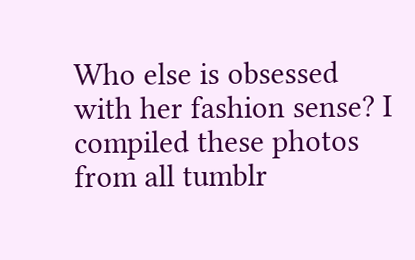Who else is obsessed with her fashion sense? I compiled these photos from all tumblr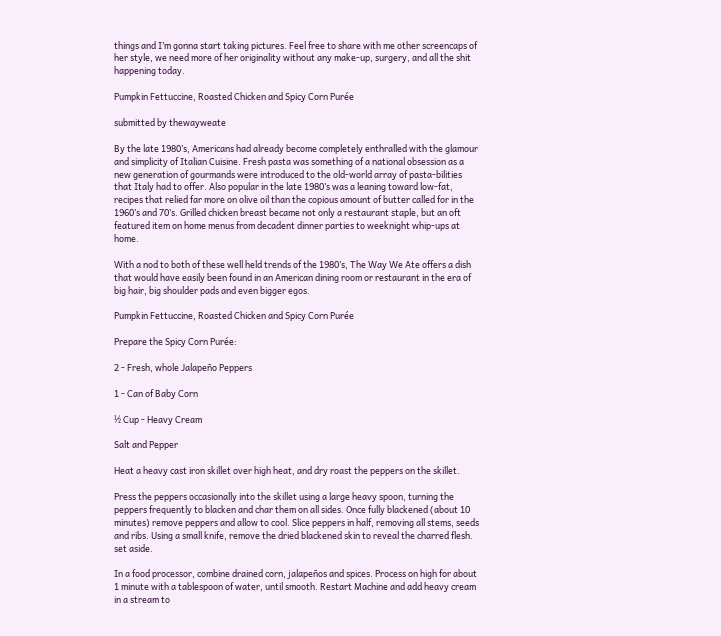things and I’m gonna start taking pictures. Feel free to share with me other screencaps of her style, we need more of her originality without any make-up, surgery, and all the shit happening today.

Pumpkin Fettuccine, Roasted Chicken and Spicy Corn Purée

submitted by thewayweate

By the late 1980’s, Americans had already become completely enthralled with the glamour and simplicity of Italian Cuisine. Fresh pasta was something of a national obsession as a new generation of gourmands were introduced to the old-world array of pasta-bilities that Italy had to offer. Also popular in the late 1980’s was a leaning toward low-fat, recipes that relied far more on olive oil than the copious amount of butter called for in the 1960’s and 70’s. Grilled chicken breast became not only a restaurant staple, but an oft featured item on home menus from decadent dinner parties to weeknight whip-ups at home.

With a nod to both of these well held trends of the 1980’s, The Way We Ate offers a dish that would have easily been found in an American dining room or restaurant in the era of big hair, big shoulder pads and even bigger egos.

Pumpkin Fettuccine, Roasted Chicken and Spicy Corn Purée

Prepare the Spicy Corn Purée:

2 - Fresh, whole Jalapeño Peppers

1 - Can of Baby Corn

½ Cup - Heavy Cream

Salt and Pepper

Heat a heavy cast iron skillet over high heat, and dry roast the peppers on the skillet.

Press the peppers occasionally into the skillet using a large heavy spoon, turning the peppers frequently to blacken and char them on all sides. Once fully blackened (about 10 minutes) remove peppers and allow to cool. Slice peppers in half, removing all stems, seeds and ribs. Using a small knife, remove the dried blackened skin to reveal the charred flesh. set aside.

In a food processor, combine drained corn, jalapeños and spices. Process on high for about 1 minute with a tablespoon of water, until smooth. Restart Machine and add heavy cream in a stream to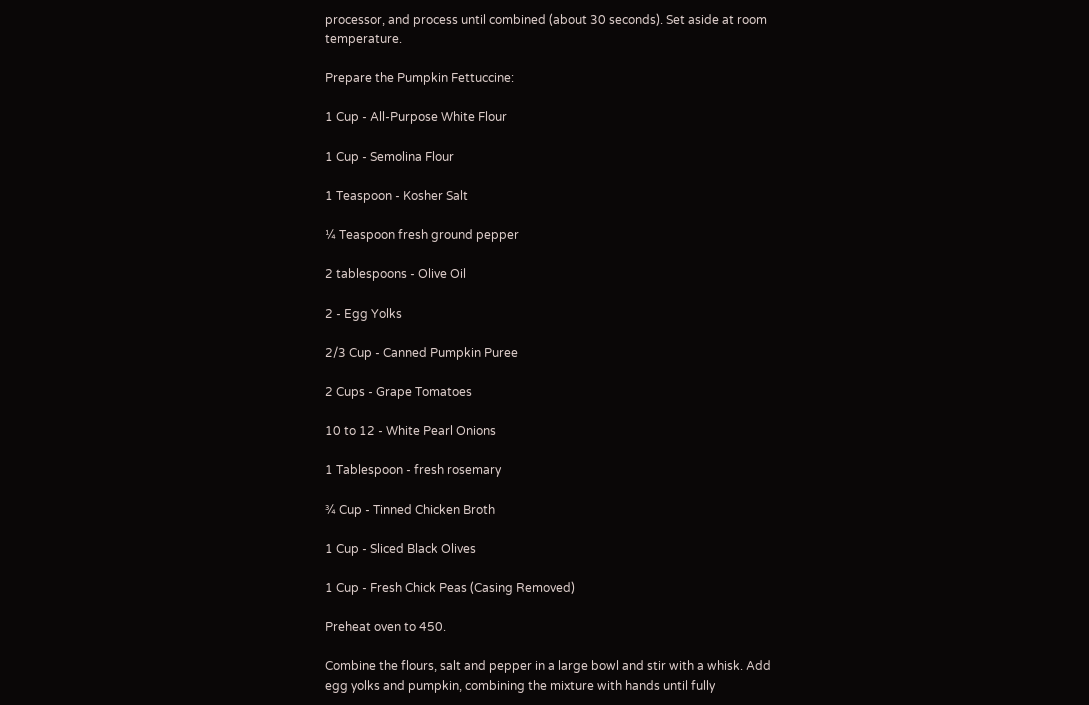processor, and process until combined (about 30 seconds). Set aside at room temperature.

Prepare the Pumpkin Fettuccine:

1 Cup - All-Purpose White Flour

1 Cup - Semolina Flour

1 Teaspoon - Kosher Salt

¼ Teaspoon fresh ground pepper

2 tablespoons - Olive Oil

2 - Egg Yolks

2/3 Cup - Canned Pumpkin Puree

2 Cups - Grape Tomatoes

10 to 12 - White Pearl Onions

1 Tablespoon - fresh rosemary

¾ Cup - Tinned Chicken Broth

1 Cup - Sliced Black Olives

1 Cup - Fresh Chick Peas (Casing Removed)

Preheat oven to 450.

Combine the flours, salt and pepper in a large bowl and stir with a whisk. Add egg yolks and pumpkin, combining the mixture with hands until fully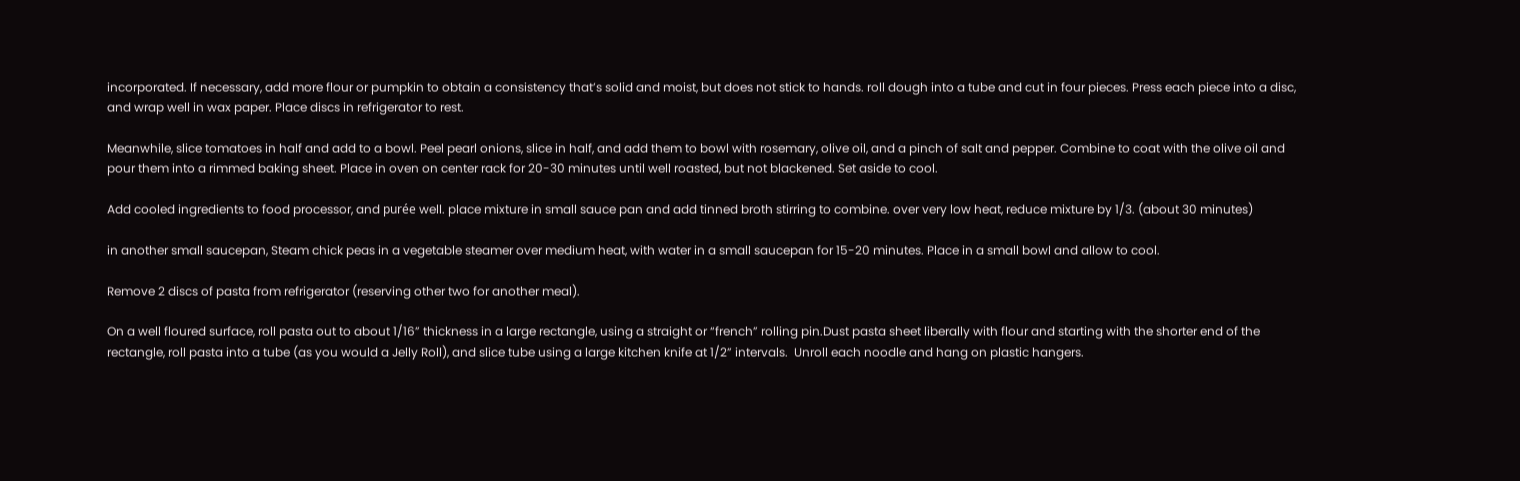incorporated. If necessary, add more flour or pumpkin to obtain a consistency that’s solid and moist, but does not stick to hands. roll dough into a tube and cut in four pieces. Press each piece into a disc, and wrap well in wax paper. Place discs in refrigerator to rest.

Meanwhile, slice tomatoes in half and add to a bowl. Peel pearl onions, slice in half, and add them to bowl with rosemary, olive oil, and a pinch of salt and pepper. Combine to coat with the olive oil and pour them into a rimmed baking sheet. Place in oven on center rack for 20-30 minutes until well roasted, but not blackened. Set aside to cool.

Add cooled ingredients to food processor, and purée well. place mixture in small sauce pan and add tinned broth stirring to combine. over very low heat, reduce mixture by 1/3. (about 30 minutes)

in another small saucepan, Steam chick peas in a vegetable steamer over medium heat, with water in a small saucepan for 15-20 minutes. Place in a small bowl and allow to cool.

Remove 2 discs of pasta from refrigerator (reserving other two for another meal).

On a well floured surface, roll pasta out to about 1/16” thickness in a large rectangle, using a straight or “french” rolling pin.Dust pasta sheet liberally with flour and starting with the shorter end of the rectangle, roll pasta into a tube (as you would a Jelly Roll), and slice tube using a large kitchen knife at 1/2” intervals.  Unroll each noodle and hang on plastic hangers.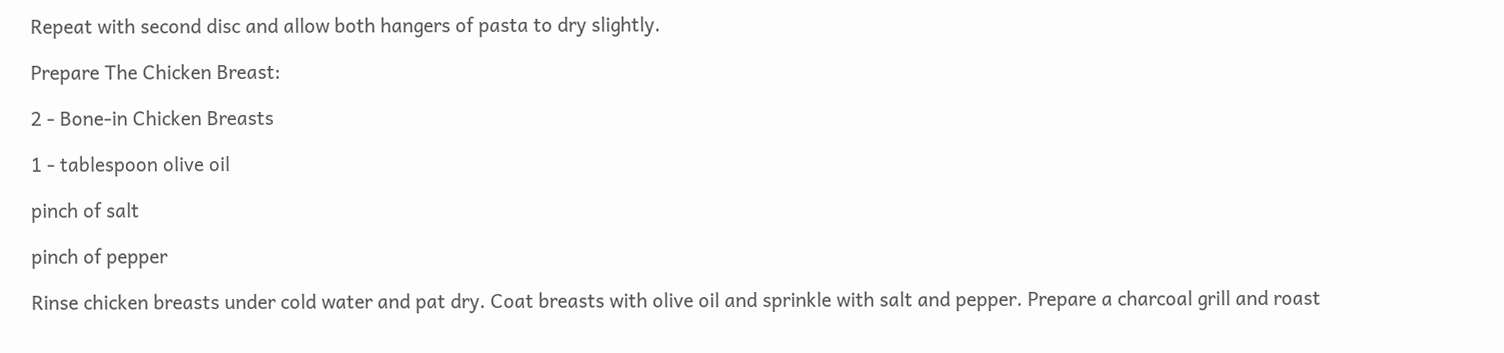Repeat with second disc and allow both hangers of pasta to dry slightly.

Prepare The Chicken Breast:

2 - Bone-in Chicken Breasts

1 - tablespoon olive oil

pinch of salt

pinch of pepper

Rinse chicken breasts under cold water and pat dry. Coat breasts with olive oil and sprinkle with salt and pepper. Prepare a charcoal grill and roast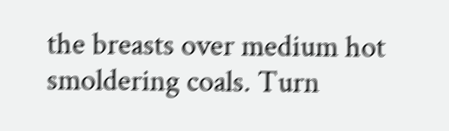the breasts over medium hot smoldering coals. Turn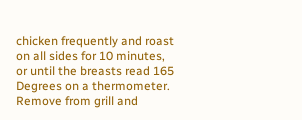chicken frequently and roast on all sides for 10 minutes, or until the breasts read 165 Degrees on a thermometer. Remove from grill and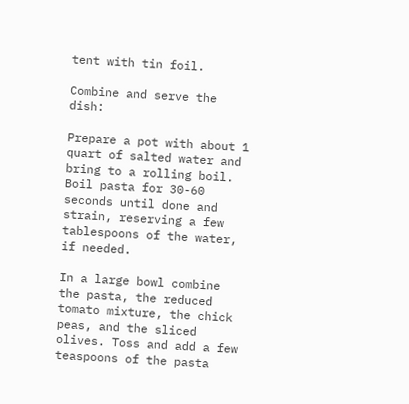tent with tin foil.

Combine and serve the dish:

Prepare a pot with about 1 quart of salted water and bring to a rolling boil. Boil pasta for 30-60 seconds until done and strain, reserving a few tablespoons of the water, if needed.

In a large bowl combine the pasta, the reduced tomato mixture, the chick peas, and the sliced olives. Toss and add a few teaspoons of the pasta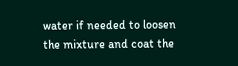water if needed to loosen the mixture and coat the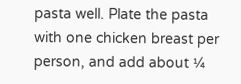pasta well. Plate the pasta with one chicken breast per person, and add about ¼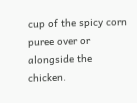cup of the spicy corn puree over or alongside the chicken.